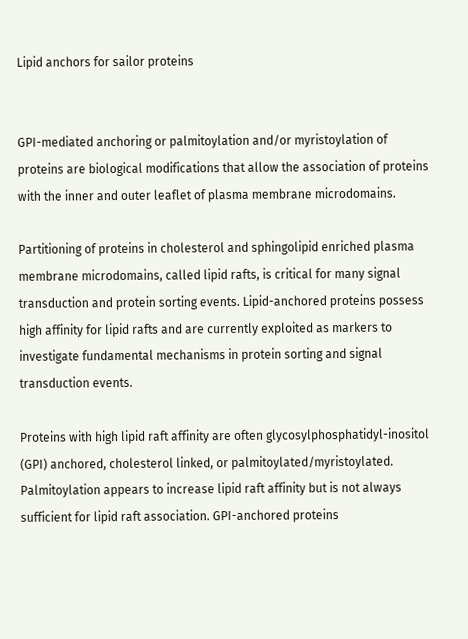Lipid anchors for sailor proteins


GPI-mediated anchoring or palmitoylation and/or myristoylation of proteins are biological modifications that allow the association of proteins with the inner and outer leaflet of plasma membrane microdomains.

Partitioning of proteins in cholesterol and sphingolipid enriched plasma membrane microdomains, called lipid rafts, is critical for many signal transduction and protein sorting events. Lipid-anchored proteins possess high affinity for lipid rafts and are currently exploited as markers to investigate fundamental mechanisms in protein sorting and signal transduction events.

Proteins with high lipid raft affinity are often glycosylphosphatidyl-inositol (GPI) anchored, cholesterol linked, or palmitoylated/myristoylated. Palmitoylation appears to increase lipid raft affinity but is not always sufficient for lipid raft association. GPI-anchored proteins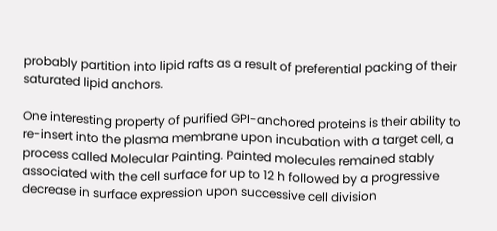probably partition into lipid rafts as a result of preferential packing of their saturated lipid anchors.

One interesting property of purified GPI-anchored proteins is their ability to re-insert into the plasma membrane upon incubation with a target cell, a process called Molecular Painting. Painted molecules remained stably associated with the cell surface for up to 12 h followed by a progressive decrease in surface expression upon successive cell division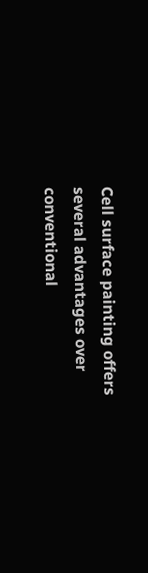Cell surface painting offers several advantages over conventional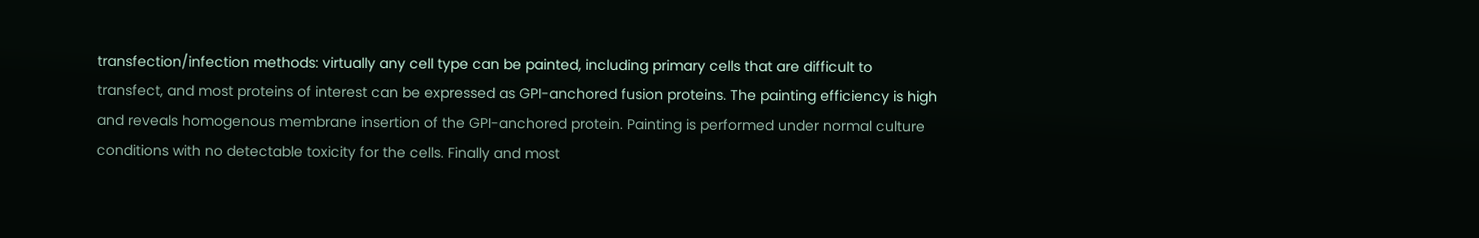transfection/infection methods: virtually any cell type can be painted, including primary cells that are difficult to transfect, and most proteins of interest can be expressed as GPI-anchored fusion proteins. The painting efficiency is high and reveals homogenous membrane insertion of the GPI-anchored protein. Painting is performed under normal culture conditions with no detectable toxicity for the cells. Finally and most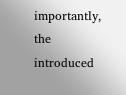importantly, the introduced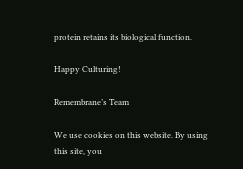protein retains its biological function.

Happy Culturing!

Remembrane’s Team

We use cookies on this website. By using this site, you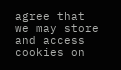agree that we may store and access cookies on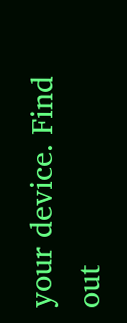your device. Find out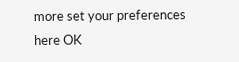more set your preferences here OK